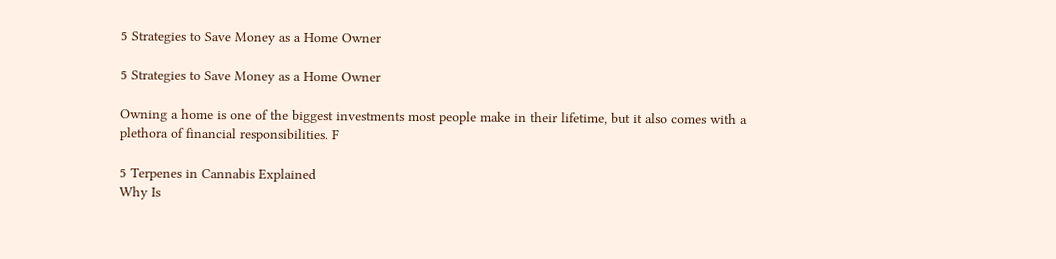5 Strategies to Save Money as a Home Owner

5 Strategies to Save Money as a Home Owner

Owning a home is one of the biggest investments most people make in their lifetime, but it also comes with a plethora of financial responsibilities. F

5 Terpenes in Cannabis Explained
Why Is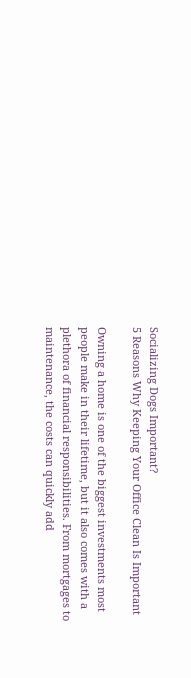Socializing Dogs Important?
5 Reasons Why Keeping Your Office Clean Is Important

Owning a home is one of the biggest investments most people make in their lifetime, but it also comes with a plethora of financial responsibilities. From mortgages to maintenance, the costs can quickly add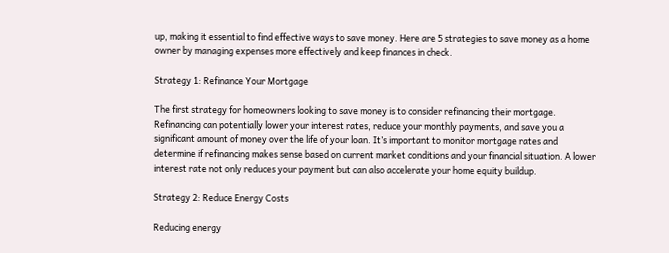up, making it essential to find effective ways to save money. Here are 5 strategies to save money as a home owner by managing expenses more effectively and keep finances in check.

Strategy 1: Refinance Your Mortgage

The first strategy for homeowners looking to save money is to consider refinancing their mortgage. Refinancing can potentially lower your interest rates, reduce your monthly payments, and save you a significant amount of money over the life of your loan. It’s important to monitor mortgage rates and determine if refinancing makes sense based on current market conditions and your financial situation. A lower interest rate not only reduces your payment but can also accelerate your home equity buildup.

Strategy 2: Reduce Energy Costs

Reducing energy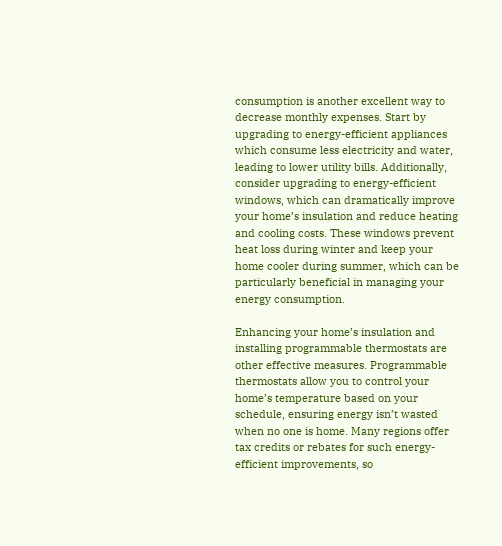consumption is another excellent way to decrease monthly expenses. Start by upgrading to energy-efficient appliances which consume less electricity and water, leading to lower utility bills. Additionally, consider upgrading to energy-efficient windows, which can dramatically improve your home’s insulation and reduce heating and cooling costs. These windows prevent heat loss during winter and keep your home cooler during summer, which can be particularly beneficial in managing your energy consumption.

Enhancing your home’s insulation and installing programmable thermostats are other effective measures. Programmable thermostats allow you to control your home’s temperature based on your schedule, ensuring energy isn’t wasted when no one is home. Many regions offer tax credits or rebates for such energy-efficient improvements, so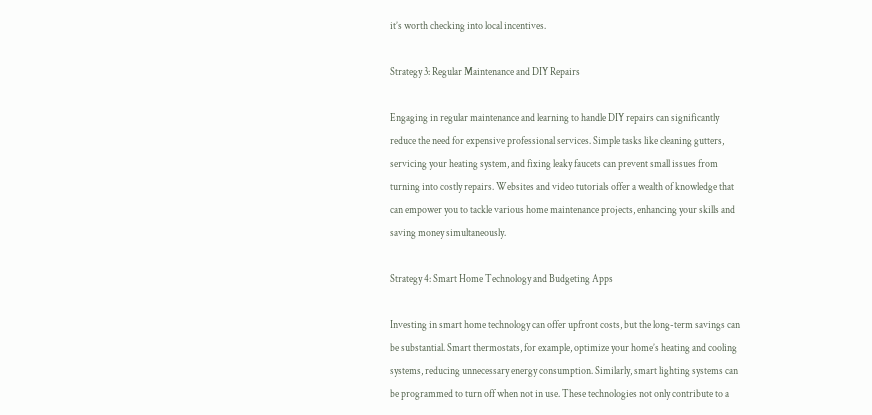it’s worth checking into local incentives.

Strategy 3: Regular Maintenance and DIY Repairs

Engaging in regular maintenance and learning to handle DIY repairs can significantly reduce the need for expensive professional services. Simple tasks like cleaning gutters, servicing your heating system, and fixing leaky faucets can prevent small issues from turning into costly repairs. Websites and video tutorials offer a wealth of knowledge that can empower you to tackle various home maintenance projects, enhancing your skills and saving money simultaneously.

Strategy 4: Smart Home Technology and Budgeting Apps

Investing in smart home technology can offer upfront costs, but the long-term savings can be substantial. Smart thermostats, for example, optimize your home’s heating and cooling systems, reducing unnecessary energy consumption. Similarly, smart lighting systems can be programmed to turn off when not in use. These technologies not only contribute to a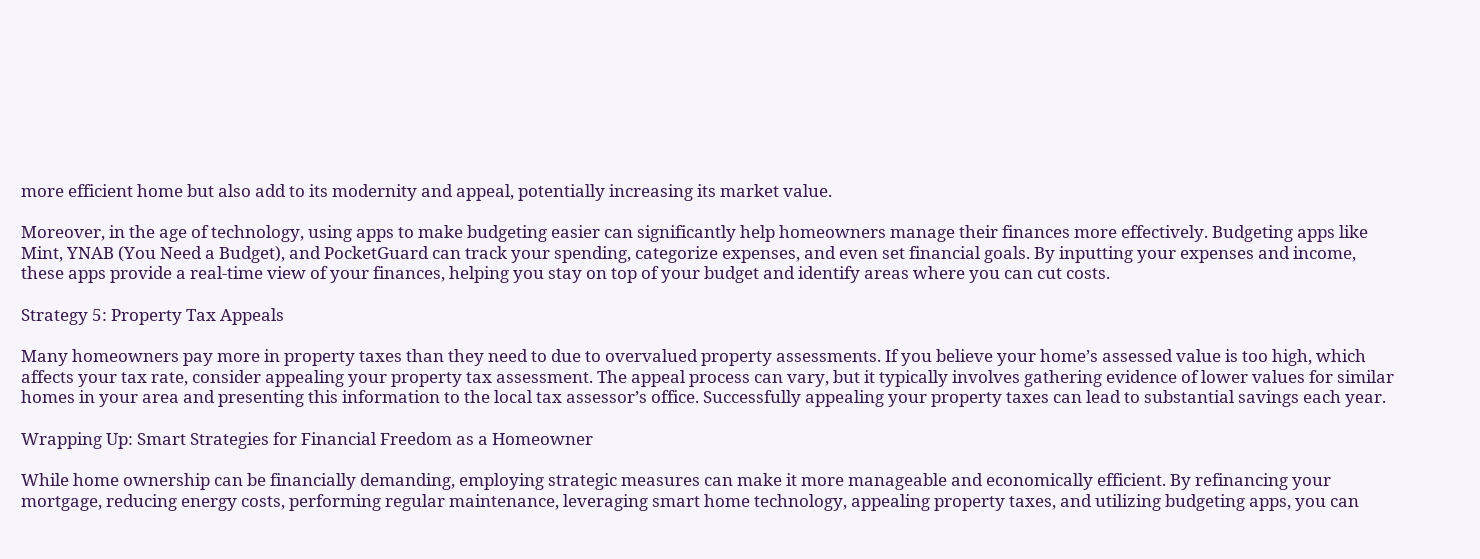more efficient home but also add to its modernity and appeal, potentially increasing its market value.

Moreover, in the age of technology, using apps to make budgeting easier can significantly help homeowners manage their finances more effectively. Budgeting apps like Mint, YNAB (You Need a Budget), and PocketGuard can track your spending, categorize expenses, and even set financial goals. By inputting your expenses and income, these apps provide a real-time view of your finances, helping you stay on top of your budget and identify areas where you can cut costs.

Strategy 5: Property Tax Appeals

Many homeowners pay more in property taxes than they need to due to overvalued property assessments. If you believe your home’s assessed value is too high, which affects your tax rate, consider appealing your property tax assessment. The appeal process can vary, but it typically involves gathering evidence of lower values for similar homes in your area and presenting this information to the local tax assessor’s office. Successfully appealing your property taxes can lead to substantial savings each year.

Wrapping Up: Smart Strategies for Financial Freedom as a Homeowner

While home ownership can be financially demanding, employing strategic measures can make it more manageable and economically efficient. By refinancing your mortgage, reducing energy costs, performing regular maintenance, leveraging smart home technology, appealing property taxes, and utilizing budgeting apps, you can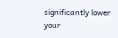significantly lower your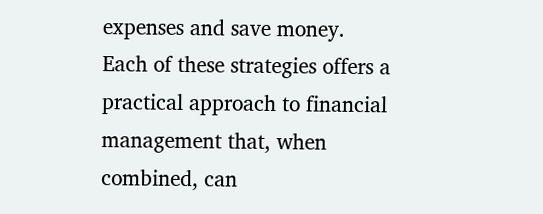expenses and save money. Each of these strategies offers a practical approach to financial management that, when combined, can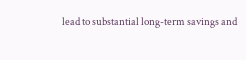lead to substantial long-term savings and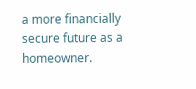a more financially secure future as a homeowner.